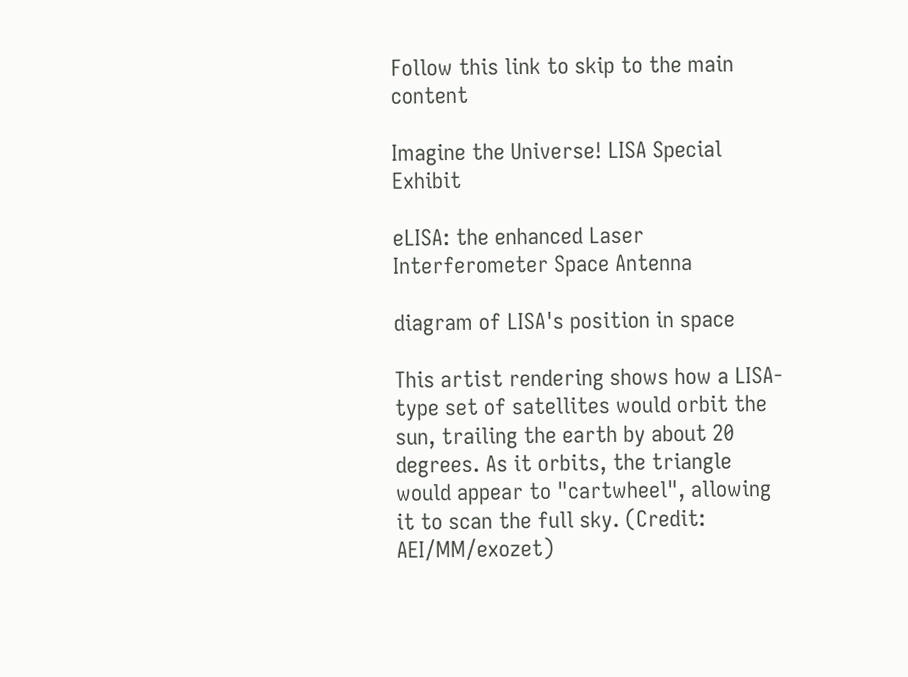Follow this link to skip to the main content

Imagine the Universe! LISA Special Exhibit

eLISA: the enhanced Laser Interferometer Space Antenna

diagram of LISA's position in space

This artist rendering shows how a LISA-type set of satellites would orbit the sun, trailing the earth by about 20 degrees. As it orbits, the triangle would appear to "cartwheel", allowing it to scan the full sky. (Credit: AEI/MM/exozet)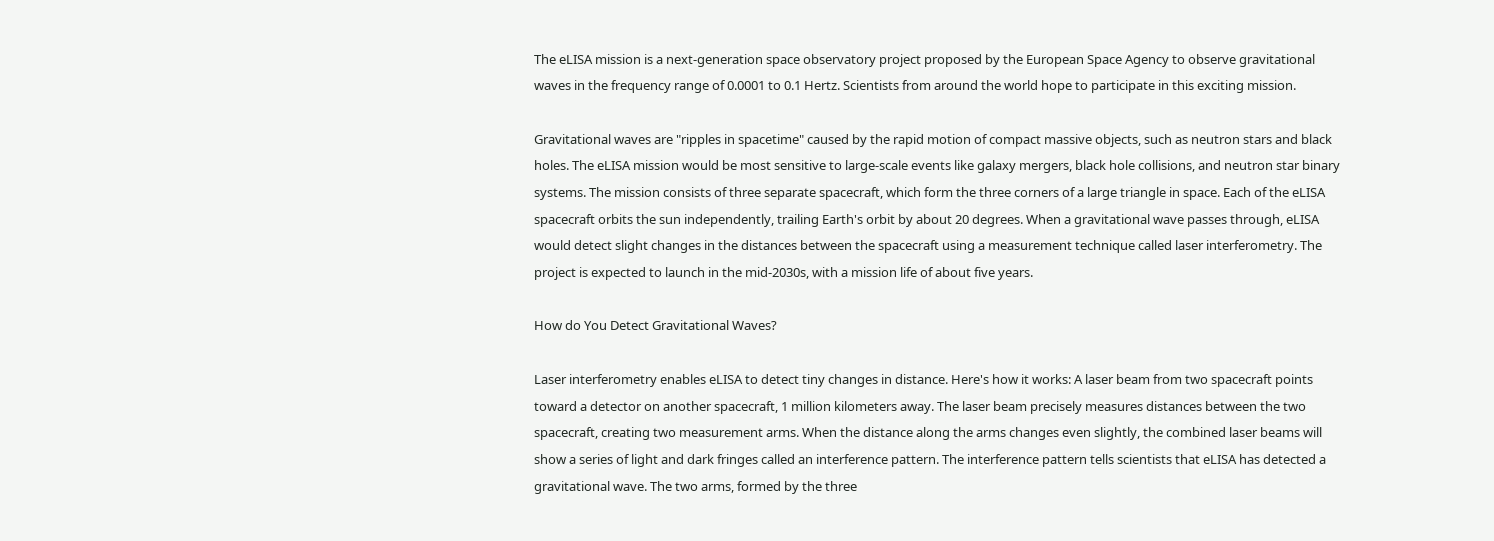The eLISA mission is a next-generation space observatory project proposed by the European Space Agency to observe gravitational waves in the frequency range of 0.0001 to 0.1 Hertz. Scientists from around the world hope to participate in this exciting mission.

Gravitational waves are "ripples in spacetime" caused by the rapid motion of compact massive objects, such as neutron stars and black holes. The eLISA mission would be most sensitive to large-scale events like galaxy mergers, black hole collisions, and neutron star binary systems. The mission consists of three separate spacecraft, which form the three corners of a large triangle in space. Each of the eLISA spacecraft orbits the sun independently, trailing Earth's orbit by about 20 degrees. When a gravitational wave passes through, eLISA would detect slight changes in the distances between the spacecraft using a measurement technique called laser interferometry. The project is expected to launch in the mid-2030s, with a mission life of about five years.

How do You Detect Gravitational Waves?

Laser interferometry enables eLISA to detect tiny changes in distance. Here's how it works: A laser beam from two spacecraft points toward a detector on another spacecraft, 1 million kilometers away. The laser beam precisely measures distances between the two spacecraft, creating two measurement arms. When the distance along the arms changes even slightly, the combined laser beams will show a series of light and dark fringes called an interference pattern. The interference pattern tells scientists that eLISA has detected a gravitational wave. The two arms, formed by the three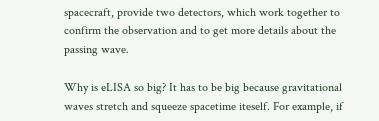spacecraft, provide two detectors, which work together to confirm the observation and to get more details about the passing wave.

Why is eLISA so big? It has to be big because gravitational waves stretch and squeeze spacetime iteself. For example, if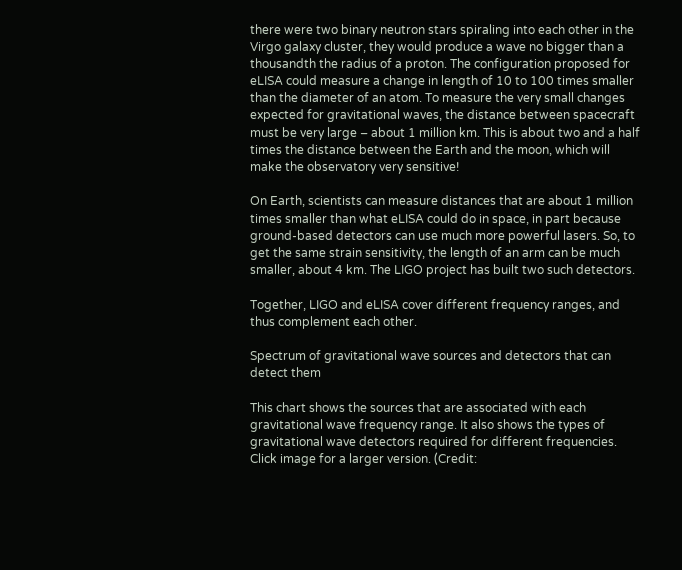there were two binary neutron stars spiraling into each other in the Virgo galaxy cluster, they would produce a wave no bigger than a thousandth the radius of a proton. The configuration proposed for eLISA could measure a change in length of 10 to 100 times smaller than the diameter of an atom. To measure the very small changes expected for gravitational waves, the distance between spacecraft must be very large – about 1 million km. This is about two and a half times the distance between the Earth and the moon, which will make the observatory very sensitive!

On Earth, scientists can measure distances that are about 1 million times smaller than what eLISA could do in space, in part because ground-based detectors can use much more powerful lasers. So, to get the same strain sensitivity, the length of an arm can be much smaller, about 4 km. The LIGO project has built two such detectors.

Together, LIGO and eLISA cover different frequency ranges, and thus complement each other.

Spectrum of gravitational wave sources and detectors that can detect them

This chart shows the sources that are associated with each gravitational wave frequency range. It also shows the types of gravitational wave detectors required for different frequencies. Click image for a larger version. (Credit: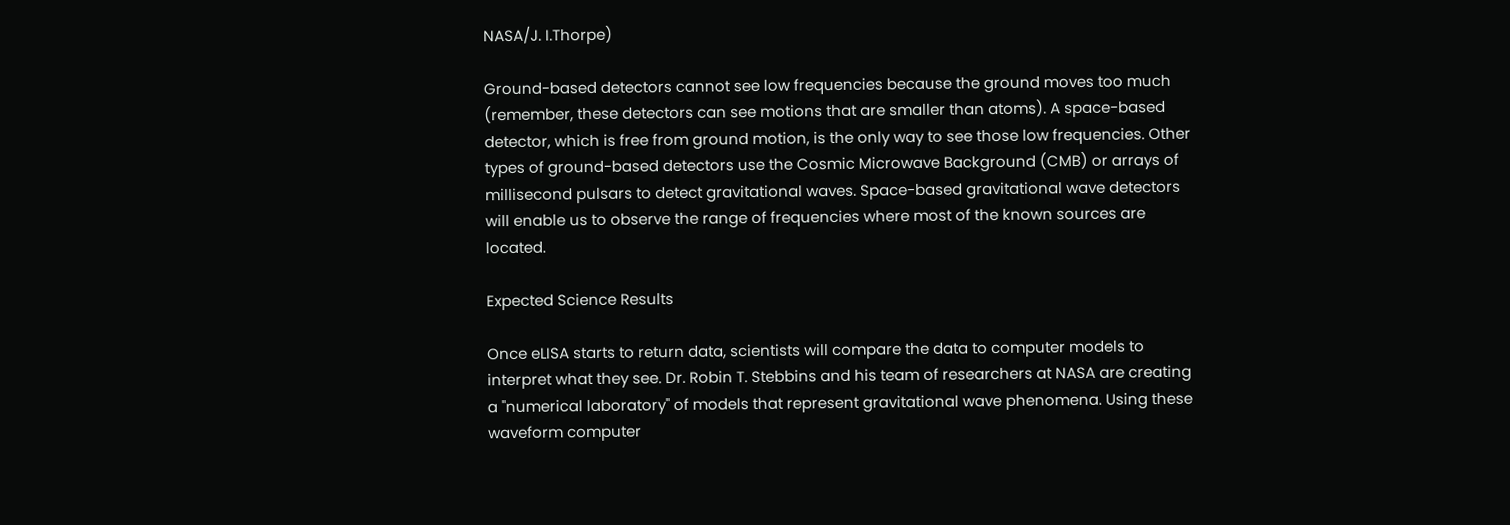NASA/J. I.Thorpe)

Ground-based detectors cannot see low frequencies because the ground moves too much (remember, these detectors can see motions that are smaller than atoms). A space-based detector, which is free from ground motion, is the only way to see those low frequencies. Other types of ground-based detectors use the Cosmic Microwave Background (CMB) or arrays of millisecond pulsars to detect gravitational waves. Space-based gravitational wave detectors will enable us to observe the range of frequencies where most of the known sources are located.

Expected Science Results

Once eLISA starts to return data, scientists will compare the data to computer models to interpret what they see. Dr. Robin T. Stebbins and his team of researchers at NASA are creating a "numerical laboratory" of models that represent gravitational wave phenomena. Using these waveform computer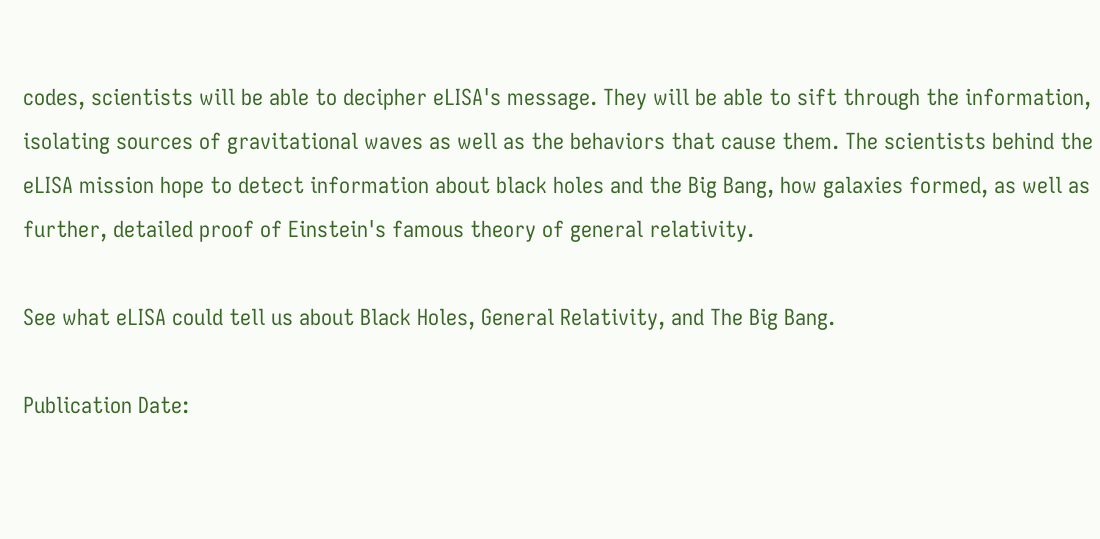codes, scientists will be able to decipher eLISA's message. They will be able to sift through the information, isolating sources of gravitational waves as well as the behaviors that cause them. The scientists behind the eLISA mission hope to detect information about black holes and the Big Bang, how galaxies formed, as well as further, detailed proof of Einstein's famous theory of general relativity.

See what eLISA could tell us about Black Holes, General Relativity, and The Big Bang.

Publication Date: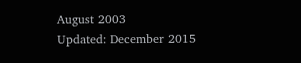August 2003
Updated: December 2015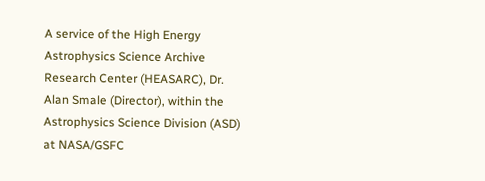A service of the High Energy Astrophysics Science Archive Research Center (HEASARC), Dr. Alan Smale (Director), within the Astrophysics Science Division (ASD) at NASA/GSFC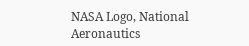NASA Logo, National Aeronautics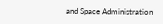and Space Administration